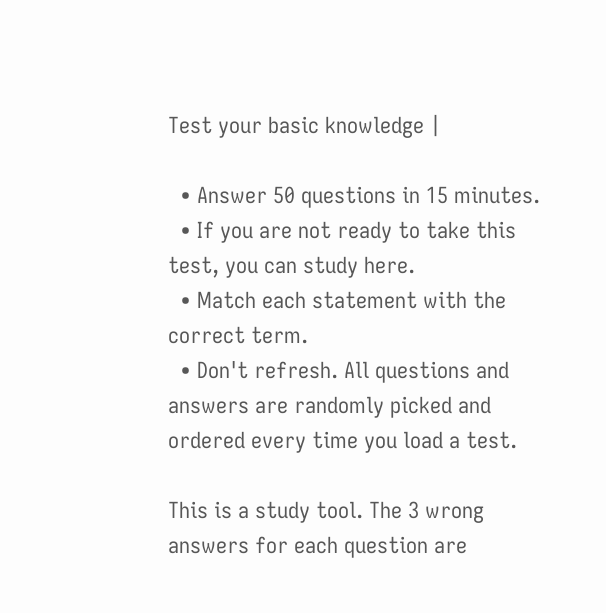Test your basic knowledge |

  • Answer 50 questions in 15 minutes.
  • If you are not ready to take this test, you can study here.
  • Match each statement with the correct term.
  • Don't refresh. All questions and answers are randomly picked and ordered every time you load a test.

This is a study tool. The 3 wrong answers for each question are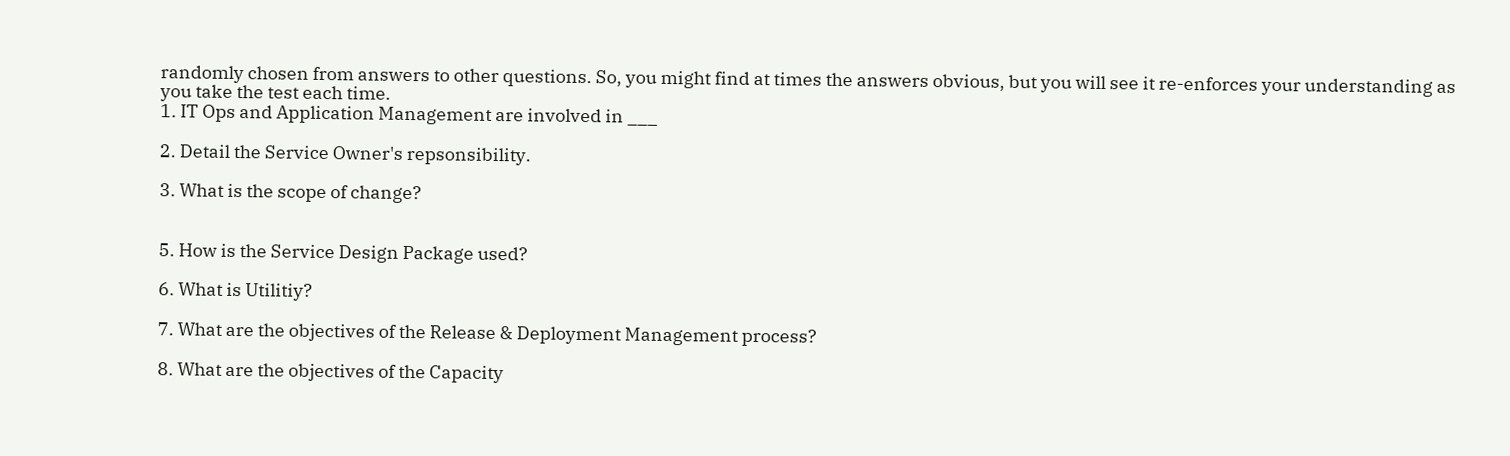randomly chosen from answers to other questions. So, you might find at times the answers obvious, but you will see it re-enforces your understanding as you take the test each time.
1. IT Ops and Application Management are involved in ___

2. Detail the Service Owner's repsonsibility.

3. What is the scope of change?


5. How is the Service Design Package used?

6. What is Utilitiy?

7. What are the objectives of the Release & Deployment Management process?

8. What are the objectives of the Capacity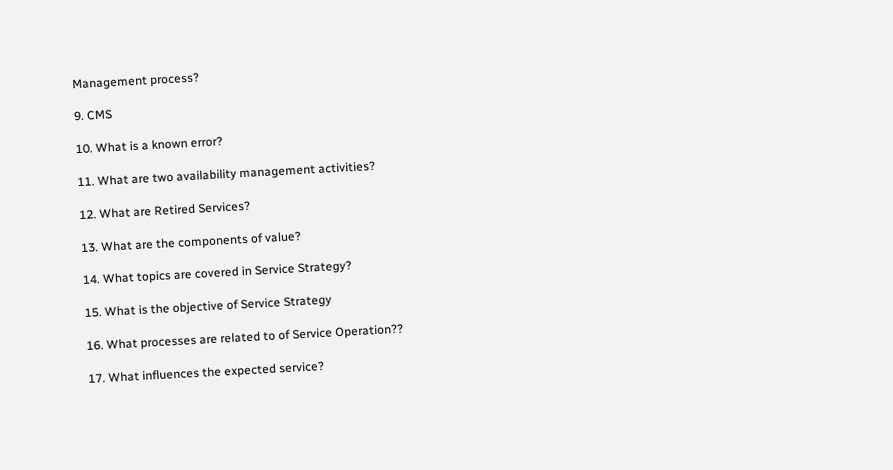Management process?

9. CMS

10. What is a known error?

11. What are two availability management activities?

12. What are Retired Services?

13. What are the components of value?

14. What topics are covered in Service Strategy?

15. What is the objective of Service Strategy

16. What processes are related to of Service Operation??

17. What influences the expected service?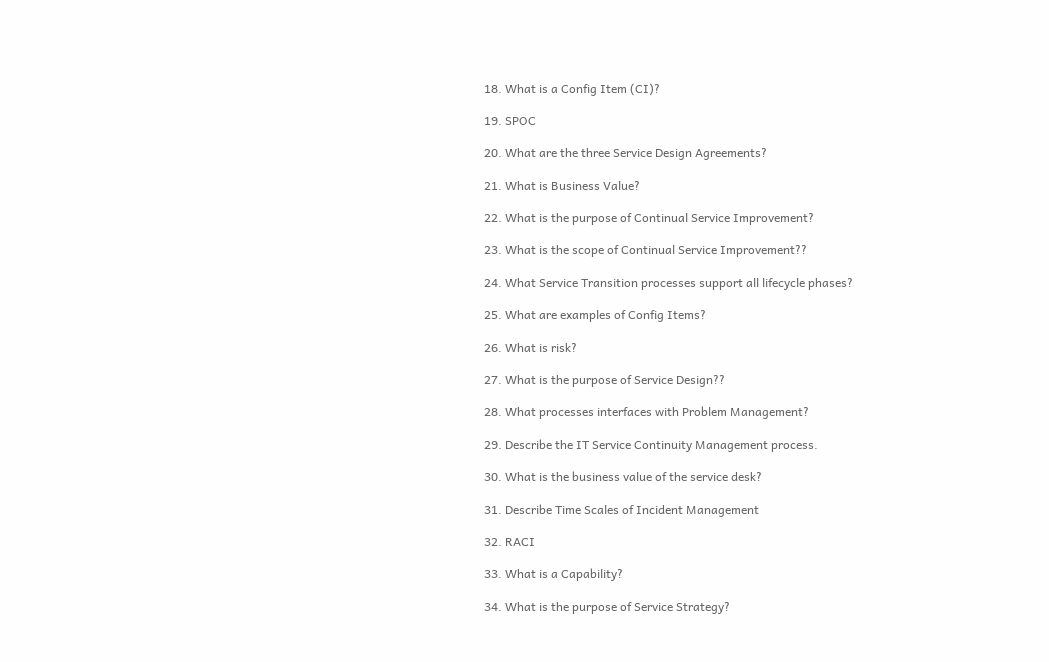18. What is a Config Item (CI)?

19. SPOC

20. What are the three Service Design Agreements?

21. What is Business Value?

22. What is the purpose of Continual Service Improvement?

23. What is the scope of Continual Service Improvement??

24. What Service Transition processes support all lifecycle phases?

25. What are examples of Config Items?

26. What is risk?

27. What is the purpose of Service Design??

28. What processes interfaces with Problem Management?

29. Describe the IT Service Continuity Management process.

30. What is the business value of the service desk?

31. Describe Time Scales of Incident Management

32. RACI

33. What is a Capability?

34. What is the purpose of Service Strategy?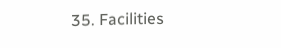35. Facilities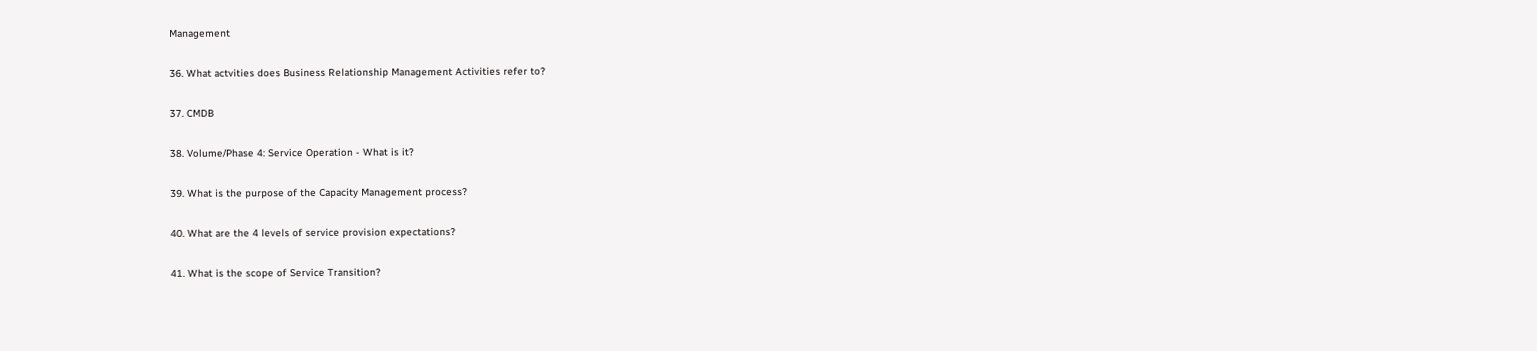Management

36. What actvities does Business Relationship Management Activities refer to?

37. CMDB

38. Volume/Phase 4: Service Operation - What is it?

39. What is the purpose of the Capacity Management process?

40. What are the 4 levels of service provision expectations?

41. What is the scope of Service Transition?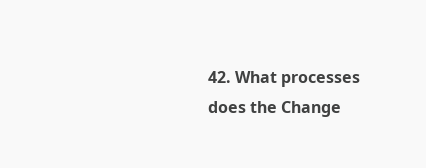42. What processes does the Change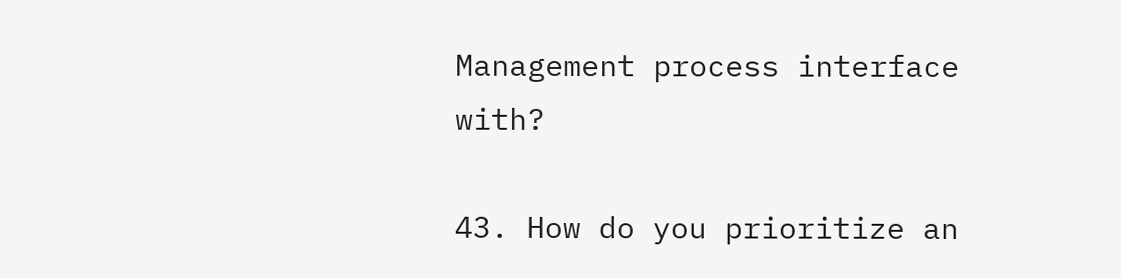Management process interface with?

43. How do you prioritize an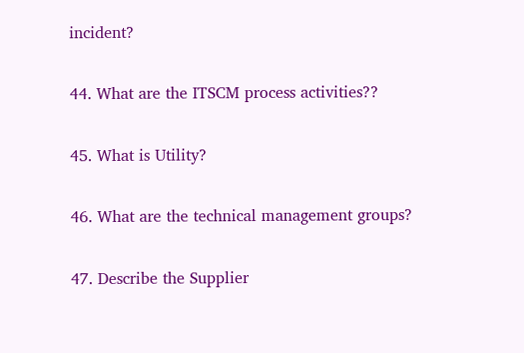incident?

44. What are the ITSCM process activities??

45. What is Utility?

46. What are the technical management groups?

47. Describe the Supplier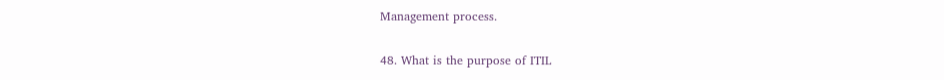Management process.

48. What is the purpose of ITIL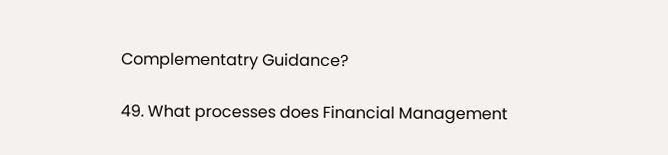Complementatry Guidance?

49. What processes does Financial Management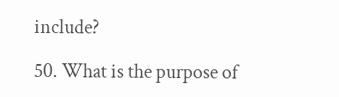include?

50. What is the purpose of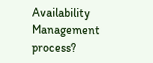Availability Management process?